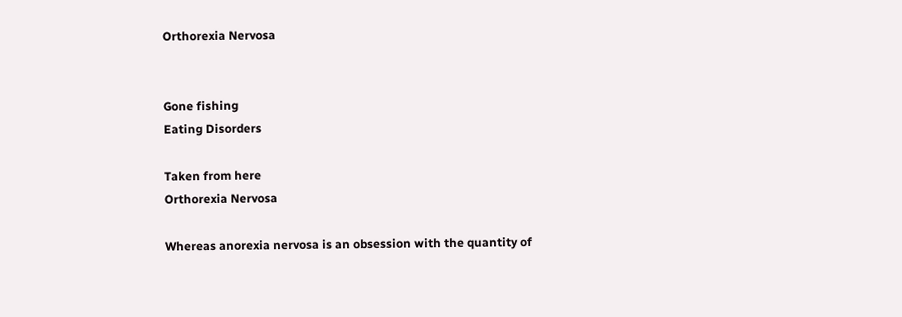Orthorexia Nervosa


Gone fishing
Eating Disorders

Taken from here
Orthorexia Nervosa

Whereas anorexia nervosa is an obsession with the quantity of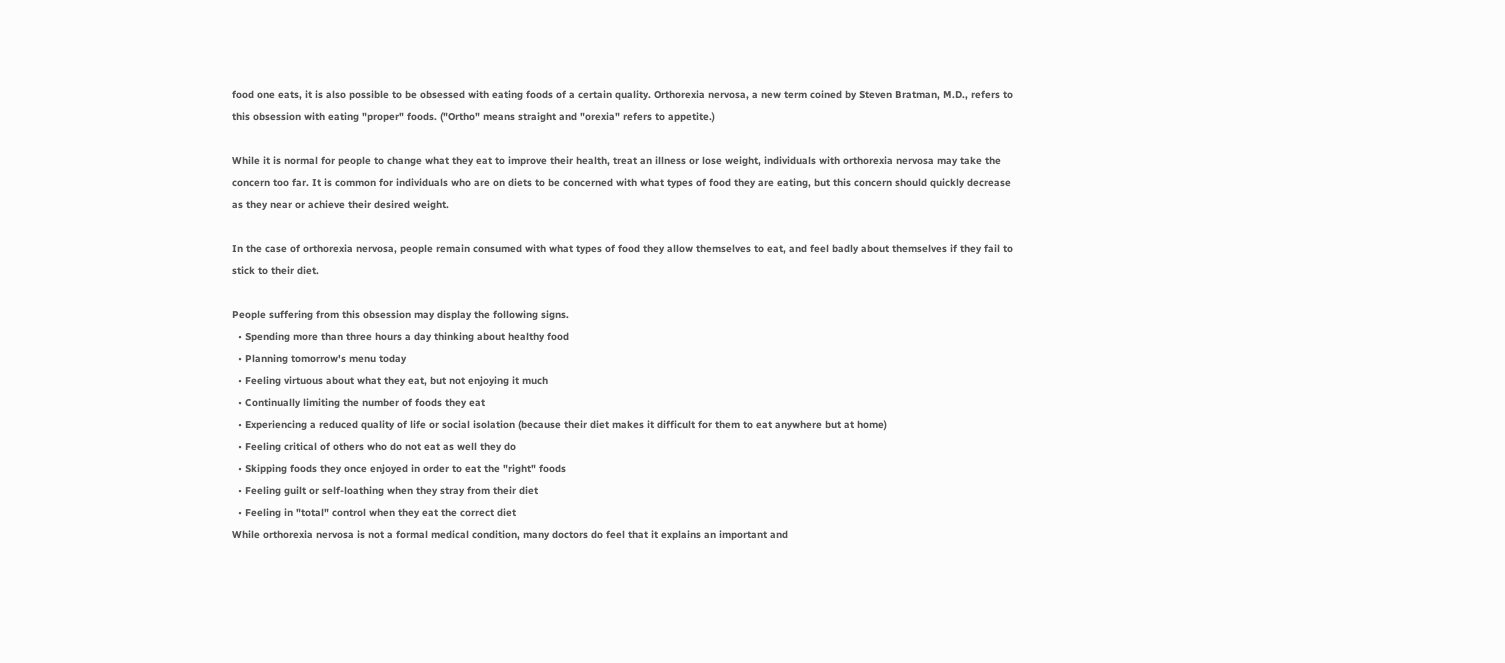food one eats, it is also possible to be obsessed with eating foods of a certain quality. Orthorexia nervosa, a new term coined by Steven Bratman, M.D., refers to this obsession with eating "proper" foods. ("Ortho" means straight and "orexia" refers to appetite.)

While it is normal for people to change what they eat to improve their health, treat an illness or lose weight, individuals with orthorexia nervosa may take the concern too far. It is common for individuals who are on diets to be concerned with what types of food they are eating, but this concern should quickly decrease as they near or achieve their desired weight.

In the case of orthorexia nervosa, people remain consumed with what types of food they allow themselves to eat, and feel badly about themselves if they fail to stick to their diet.

People suffering from this obsession may display the following signs.
  • Spending more than three hours a day thinking about healthy food
  • Planning tomorrow's menu today
  • Feeling virtuous about what they eat, but not enjoying it much
  • Continually limiting the number of foods they eat
  • Experiencing a reduced quality of life or social isolation (because their diet makes it difficult for them to eat anywhere but at home)
  • Feeling critical of others who do not eat as well they do
  • Skipping foods they once enjoyed in order to eat the "right" foods
  • Feeling guilt or self-loathing when they stray from their diet
  • Feeling in "total" control when they eat the correct diet
While orthorexia nervosa is not a formal medical condition, many doctors do feel that it explains an important and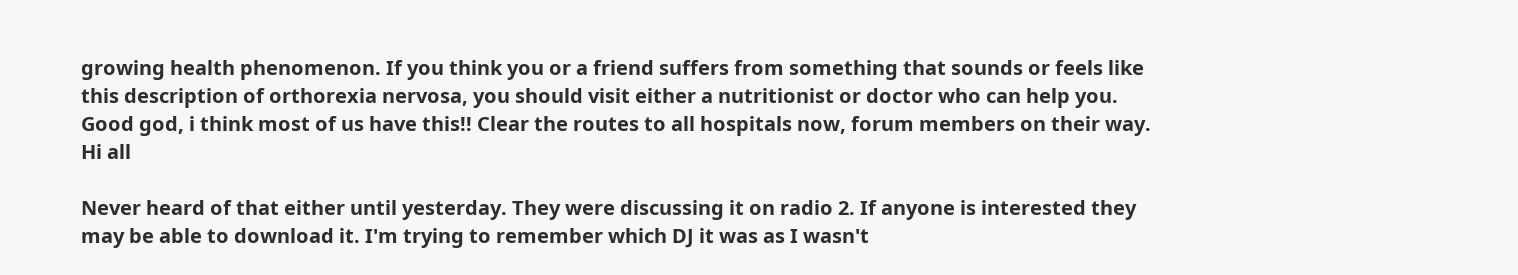growing health phenomenon. If you think you or a friend suffers from something that sounds or feels like this description of orthorexia nervosa, you should visit either a nutritionist or doctor who can help you.
Good god, i think most of us have this!! Clear the routes to all hospitals now, forum members on their way.
Hi all

Never heard of that either until yesterday. They were discussing it on radio 2. If anyone is interested they may be able to download it. I'm trying to remember which DJ it was as I wasn't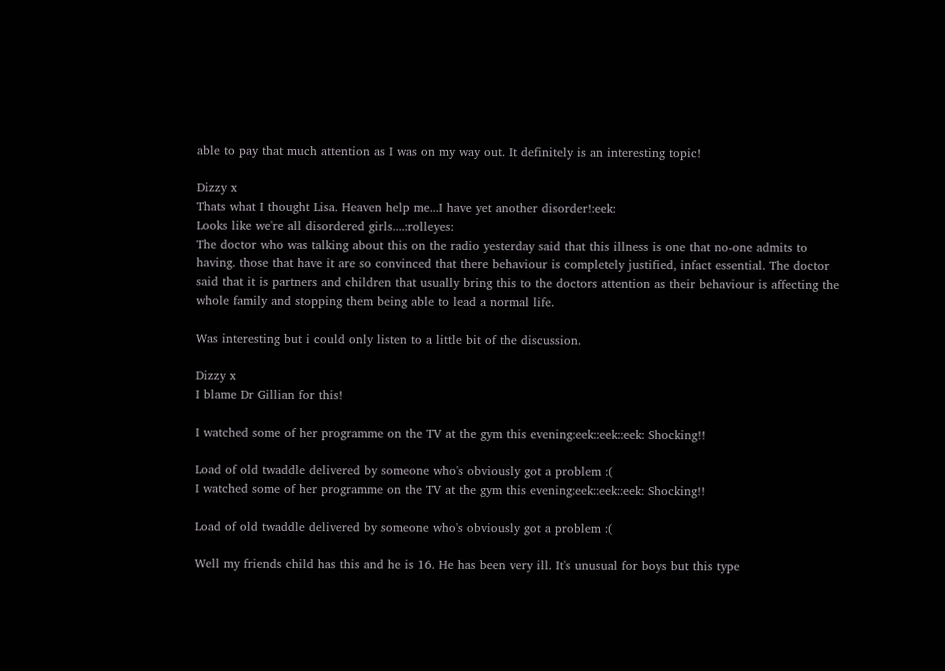able to pay that much attention as I was on my way out. It definitely is an interesting topic!

Dizzy x
Thats what I thought Lisa. Heaven help me...I have yet another disorder!:eek:
Looks like we're all disordered girls....:rolleyes:
The doctor who was talking about this on the radio yesterday said that this illness is one that no-one admits to having. those that have it are so convinced that there behaviour is completely justified, infact essential. The doctor said that it is partners and children that usually bring this to the doctors attention as their behaviour is affecting the whole family and stopping them being able to lead a normal life.

Was interesting but i could only listen to a little bit of the discussion.

Dizzy x
I blame Dr Gillian for this!

I watched some of her programme on the TV at the gym this evening:eek::eek::eek: Shocking!!

Load of old twaddle delivered by someone who's obviously got a problem :(
I watched some of her programme on the TV at the gym this evening:eek::eek::eek: Shocking!!

Load of old twaddle delivered by someone who's obviously got a problem :(

Well my friends child has this and he is 16. He has been very ill. It's unusual for boys but this type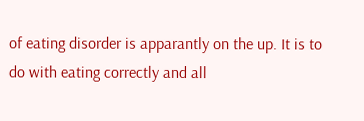of eating disorder is apparantly on the up. It is to do with eating correctly and all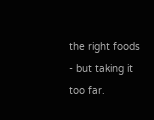the right foods - but taking it too far.